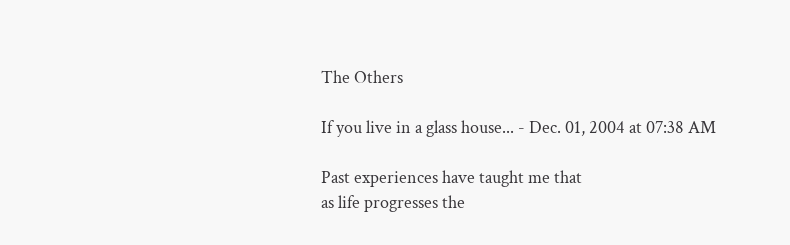The Others

If you live in a glass house... - Dec. 01, 2004 at 07:38 AM

Past experiences have taught me that
as life progresses the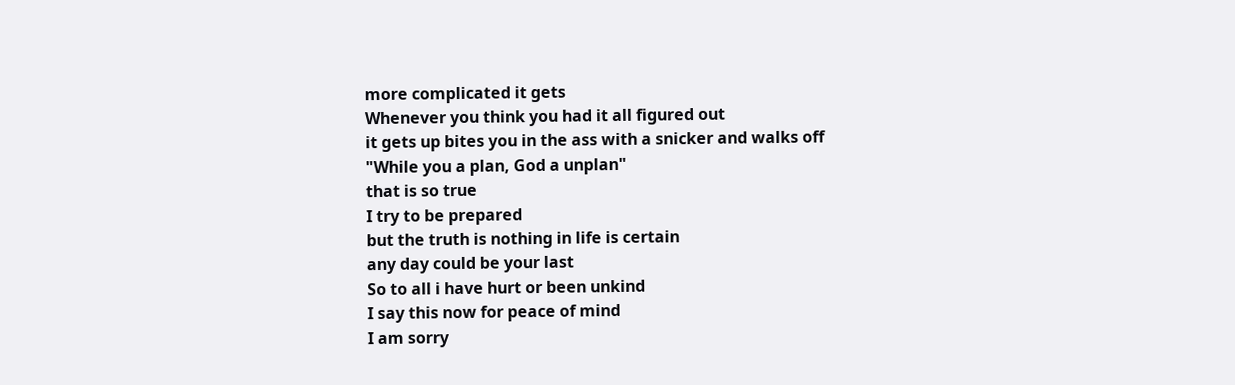more complicated it gets
Whenever you think you had it all figured out
it gets up bites you in the ass with a snicker and walks off
"While you a plan, God a unplan"
that is so true
I try to be prepared
but the truth is nothing in life is certain
any day could be your last
So to all i have hurt or been unkind
I say this now for peace of mind
I am sorry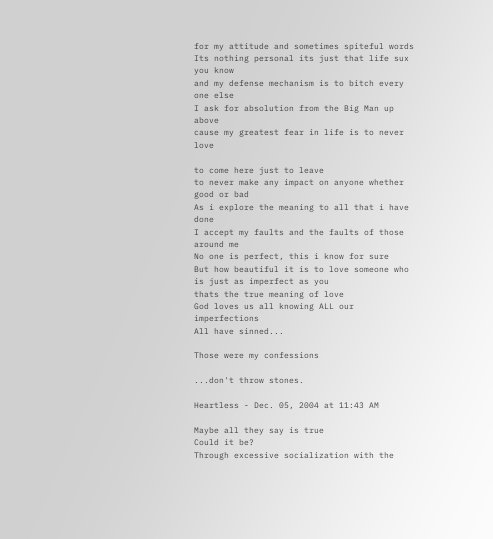for my attitude and sometimes spiteful words
Its nothing personal its just that life sux you know
and my defense mechanism is to bitch every one else
I ask for absolution from the Big Man up above
cause my greatest fear in life is to never love

to come here just to leave
to never make any impact on anyone whether good or bad
As i explore the meaning to all that i have done
I accept my faults and the faults of those around me
No one is perfect, this i know for sure
But how beautiful it is to love someone who is just as imperfect as you
thats the true meaning of love
God loves us all knowing ALL our imperfections
All have sinned...

Those were my confessions

...don't throw stones.

Heartless - Dec. 05, 2004 at 11:43 AM

Maybe all they say is true
Could it be?
Through excessive socialization with the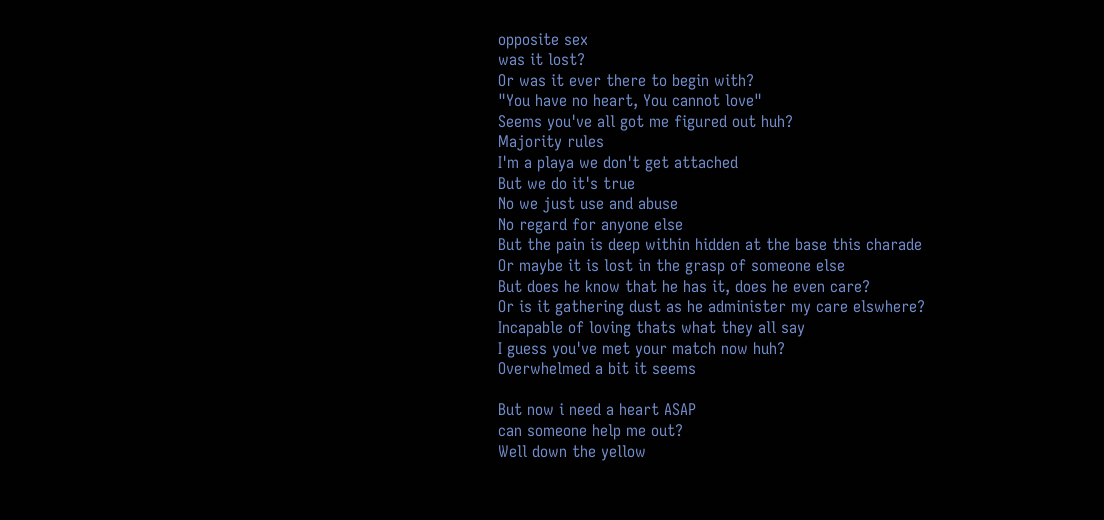opposite sex
was it lost?
Or was it ever there to begin with?
"You have no heart, You cannot love"
Seems you've all got me figured out huh?
Majority rules
I'm a playa we don't get attached
But we do it's true
No we just use and abuse
No regard for anyone else
But the pain is deep within hidden at the base this charade
Or maybe it is lost in the grasp of someone else
But does he know that he has it, does he even care?
Or is it gathering dust as he administer my care elswhere?
Incapable of loving thats what they all say
I guess you've met your match now huh?
Overwhelmed a bit it seems

But now i need a heart ASAP
can someone help me out?
Well down the yellow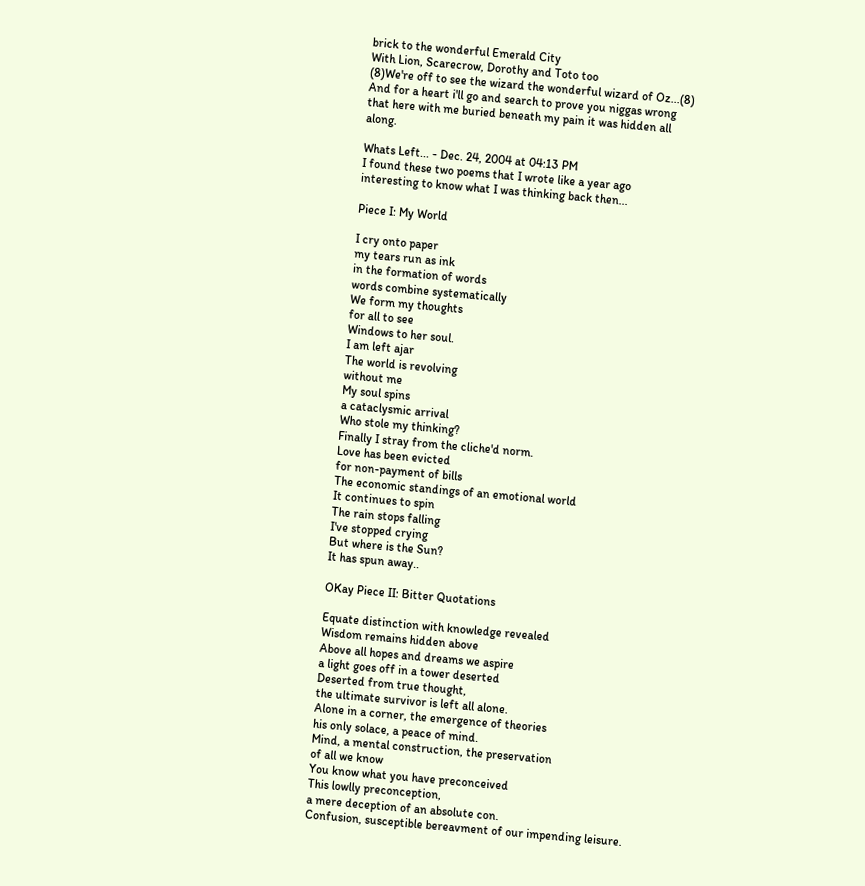brick to the wonderful Emerald City
With Lion, Scarecrow, Dorothy and Toto too
(8)We're off to see the wizard the wonderful wizard of Oz...(8)
And for a heart i'll go and search to prove you niggas wrong
that here with me buried beneath my pain it was hidden all along.

Whats Left... - Dec. 24, 2004 at 04:13 PM
I found these two poems that I wrote like a year ago
interesting to know what I was thinking back then...

Piece I: My World

I cry onto paper
my tears run as ink
in the formation of words
words combine systematically
We form my thoughts
for all to see
Windows to her soul.
I am left ajar
The world is revolving
without me
My soul spins
a cataclysmic arrival
Who stole my thinking?
Finally I stray from the cliche'd norm.
Love has been evicted
for non-payment of bills
The economic standings of an emotional world
It continues to spin
The rain stops falling
I've stopped crying
But where is the Sun?
It has spun away..

OKay Piece II: Bitter Quotations

Equate distinction with knowledge revealed
Wisdom remains hidden above
Above all hopes and dreams we aspire
a light goes off in a tower deserted
Deserted from true thought,
the ultimate survivor is left all alone.
Alone in a corner, the emergence of theories
his only solace, a peace of mind.
Mind, a mental construction, the preservation
of all we know
You know what you have preconceived
This lowlly preconception,
a mere deception of an absolute con.
Confusion, susceptible bereavment of our impending leisure.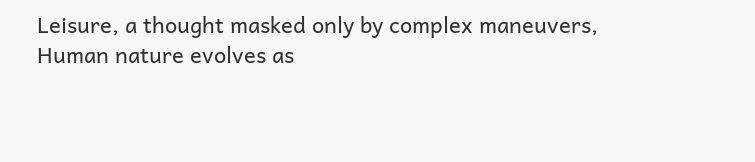Leisure, a thought masked only by complex maneuvers,
Human nature evolves as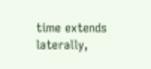time extends laterally,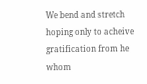We bend and stretch hoping only to acheive gratification from he whom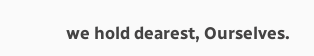we hold dearest, Ourselves.